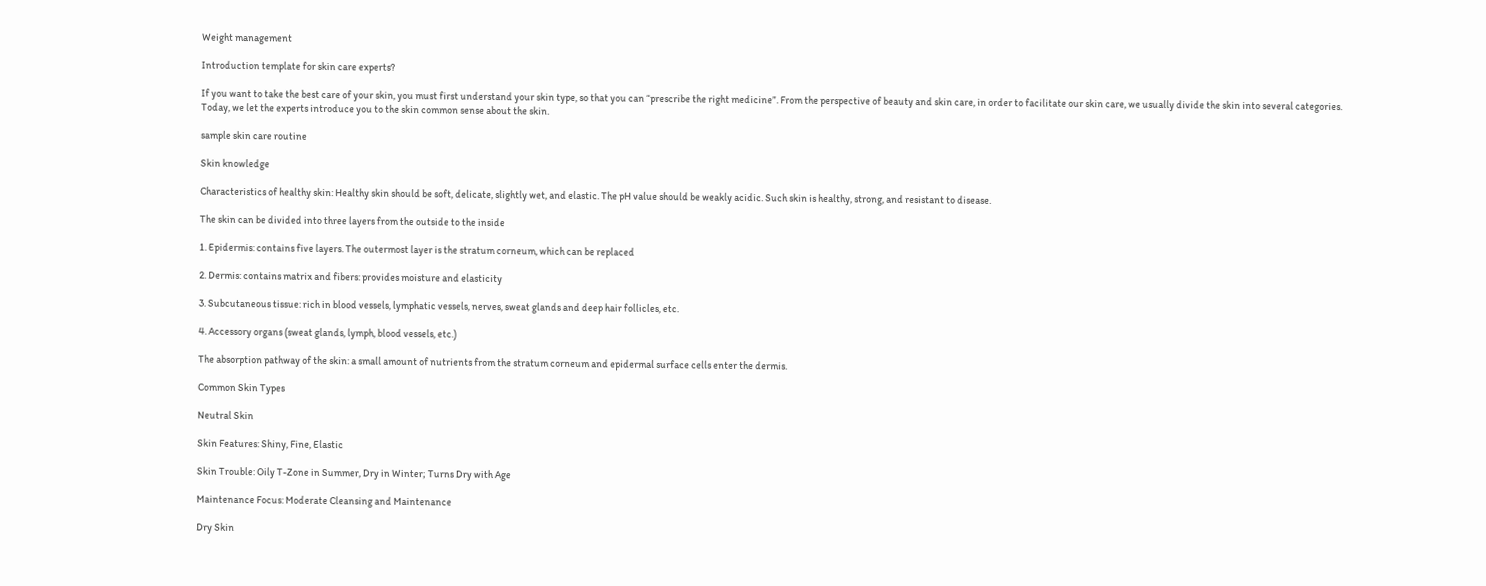Weight management

Introduction template for skin care experts?

If you want to take the best care of your skin, you must first understand your skin type, so that you can “prescribe the right medicine”. From the perspective of beauty and skin care, in order to facilitate our skin care, we usually divide the skin into several categories. Today, we let the experts introduce you to the skin common sense about the skin.

sample skin care routine

Skin knowledge

Characteristics of healthy skin: Healthy skin should be soft, delicate, slightly wet, and elastic. The pH value should be weakly acidic. Such skin is healthy, strong, and resistant to disease.

The skin can be divided into three layers from the outside to the inside

1. Epidermis: contains five layers. The outermost layer is the stratum corneum, which can be replaced

2. Dermis: contains matrix and fibers: provides moisture and elasticity

3. Subcutaneous tissue: rich in blood vessels, lymphatic vessels, nerves, sweat glands and deep hair follicles, etc.

4. Accessory organs (sweat glands, lymph, blood vessels, etc.)

The absorption pathway of the skin: a small amount of nutrients from the stratum corneum and epidermal surface cells enter the dermis.

Common Skin Types

Neutral Skin

Skin Features: Shiny, Fine, Elastic

Skin Trouble: Oily T-Zone in Summer, Dry in Winter; Turns Dry with Age

Maintenance Focus: Moderate Cleansing and Maintenance

Dry Skin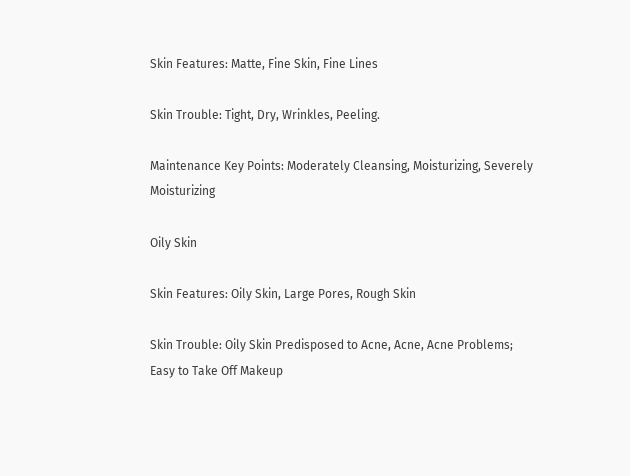Skin Features: Matte, Fine Skin, Fine Lines

Skin Trouble: Tight, Dry, Wrinkles, Peeling.

Maintenance Key Points: Moderately Cleansing, Moisturizing, Severely Moisturizing

Oily Skin

Skin Features: Oily Skin, Large Pores, Rough Skin

Skin Trouble: Oily Skin Predisposed to Acne, Acne, Acne Problems; Easy to Take Off Makeup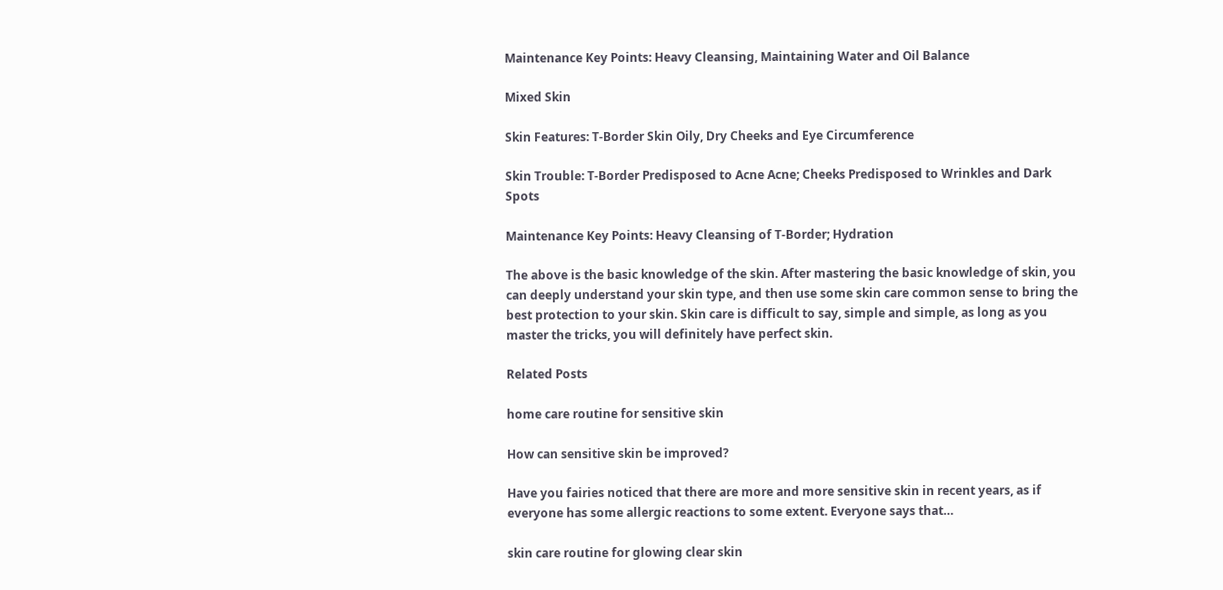Maintenance Key Points: Heavy Cleansing, Maintaining Water and Oil Balance

Mixed Skin

Skin Features: T-Border Skin Oily, Dry Cheeks and Eye Circumference

Skin Trouble: T-Border Predisposed to Acne Acne; Cheeks Predisposed to Wrinkles and Dark Spots

Maintenance Key Points: Heavy Cleansing of T-Border; Hydration

The above is the basic knowledge of the skin. After mastering the basic knowledge of skin, you can deeply understand your skin type, and then use some skin care common sense to bring the best protection to your skin. Skin care is difficult to say, simple and simple, as long as you master the tricks, you will definitely have perfect skin.

Related Posts

home care routine for sensitive skin

How can sensitive skin be improved?

Have you fairies noticed that there are more and more sensitive skin in recent years, as if everyone has some allergic reactions to some extent. Everyone says that…

skin care routine for glowing clear skin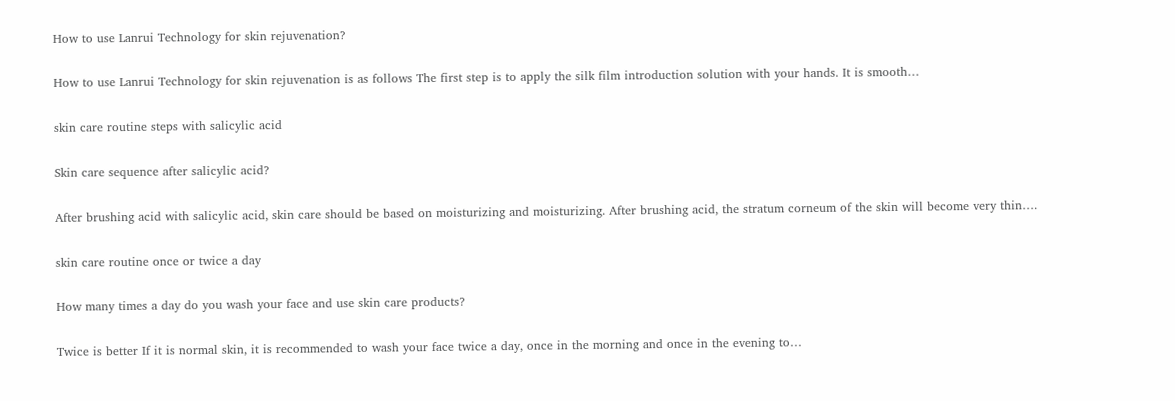How to use Lanrui Technology for skin rejuvenation?

How to use Lanrui Technology for skin rejuvenation is as follows The first step is to apply the silk film introduction solution with your hands. It is smooth…

skin care routine steps with salicylic acid

Skin care sequence after salicylic acid?

After brushing acid with salicylic acid, skin care should be based on moisturizing and moisturizing. After brushing acid, the stratum corneum of the skin will become very thin….

skin care routine once or twice a day

How many times a day do you wash your face and use skin care products?

Twice is better If it is normal skin, it is recommended to wash your face twice a day, once in the morning and once in the evening to…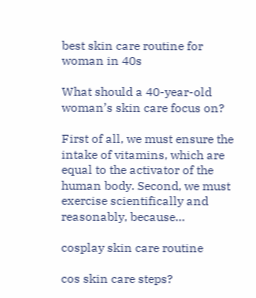best skin care routine for woman in 40s

What should a 40-year-old woman’s skin care focus on?

First of all, we must ensure the intake of vitamins, which are equal to the activator of the human body. Second, we must exercise scientifically and reasonably, because…

cosplay skin care routine

cos skin care steps?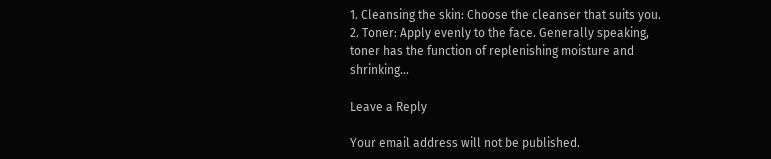1. Cleansing the skin: Choose the cleanser that suits you. 2. Toner: Apply evenly to the face. Generally speaking, toner has the function of replenishing moisture and shrinking…

Leave a Reply

Your email address will not be published.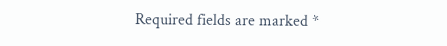Required fields are marked *